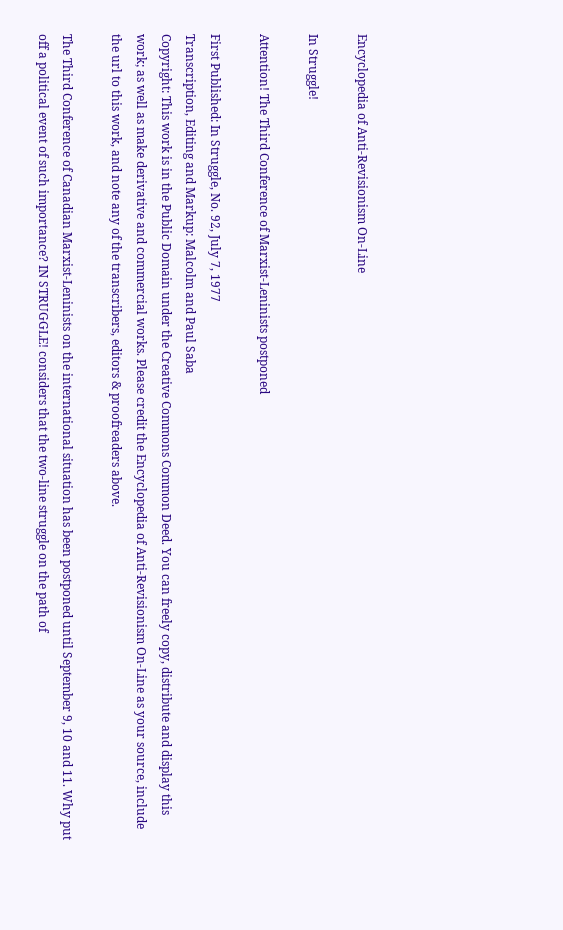Encyclopedia of Anti-Revisionism On-Line

In Struggle!

Attention! The Third Conference of Marxist-Leninists postponed

First Published: In Struggle, No. 92, July 7, 1977
Transcription, Editing and Markup: Malcolm and Paul Saba
Copyright: This work is in the Public Domain under the Creative Commons Common Deed. You can freely copy, distribute and display this work; as well as make derivative and commercial works. Please credit the Encyclopedia of Anti-Revisionism On-Line as your source, include the url to this work, and note any of the transcribers, editors & proofreaders above.

The Third Conference of Canadian Marxist-Leninists on the international situation has been postponed until September 9, 10 and 11. Why put off a political event of such importance? IN STRUGGLE! considers that the two-line struggle on the path of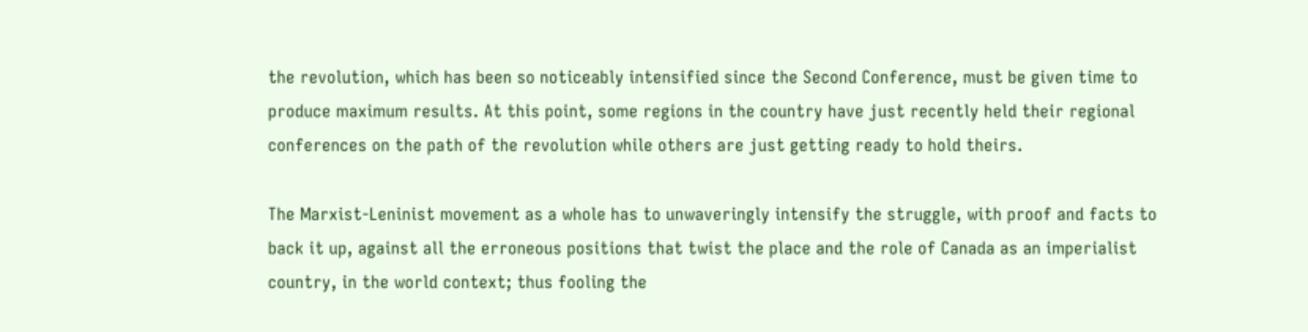the revolution, which has been so noticeably intensified since the Second Conference, must be given time to produce maximum results. At this point, some regions in the country have just recently held their regional conferences on the path of the revolution while others are just getting ready to hold theirs.

The Marxist-Leninist movement as a whole has to unwaveringly intensify the struggle, with proof and facts to back it up, against all the erroneous positions that twist the place and the role of Canada as an imperialist country, in the world context; thus fooling the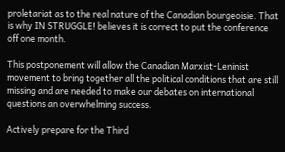proletariat as to the real nature of the Canadian bourgeoisie. That is why IN STRUGGLE! believes it is correct to put the conference off one month.

This postponement will allow the Canadian Marxist-Leninist movement to bring together all the political conditions that are still missing and are needed to make our debates on international questions an overwhelming success.

Actively prepare for the Third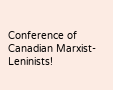Conference of Canadian Marxist-Leninists!